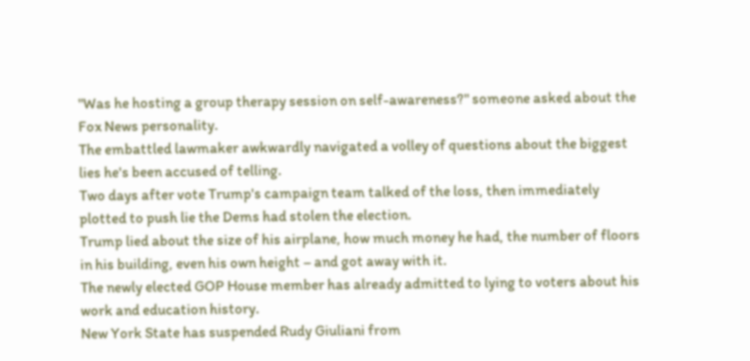"Was he hosting a group therapy session on self-awareness?" someone asked about the Fox News personality.
The embattled lawmaker awkwardly navigated a volley of questions about the biggest lies he's been accused of telling.
Two days after vote Trump's campaign team talked of the loss, then immediately plotted to push lie the Dems had stolen the election.
Trump lied about the size of his airplane, how much money he had, the number of floors in his building, even his own height – and got away with it.
The newly elected GOP House member has already admitted to lying to voters about his work and education history.
New York State has suspended Rudy Giuliani from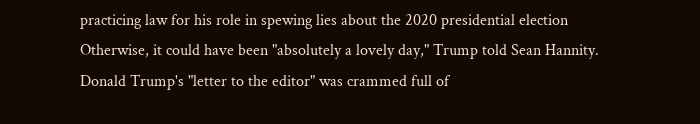practicing law for his role in spewing lies about the 2020 presidential election
Otherwise, it could have been "absolutely a lovely day," Trump told Sean Hannity.
Donald Trump's "letter to the editor" was crammed full of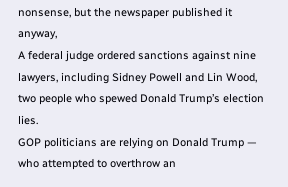nonsense, but the newspaper published it anyway,
A federal judge ordered sanctions against nine lawyers, including Sidney Powell and Lin Wood, two people who spewed Donald Trump’s election lies.
GOP politicians are relying on Donald Trump — who attempted to overthrow an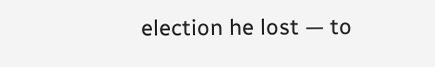election he lost — to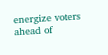energize voters ahead of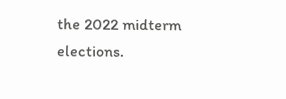the 2022 midterm elections.